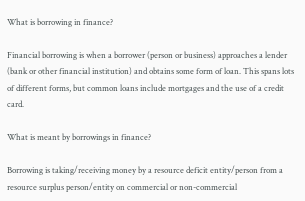What is borrowing in finance?

Financial borrowing is when a borrower (person or business) approaches a lender (bank or other financial institution) and obtains some form of loan. This spans lots of different forms, but common loans include mortgages and the use of a credit card.

What is meant by borrowings in finance?

Borrowing is taking/receiving money by a resource deficit entity/person from a resource surplus person/entity on commercial or non-commercial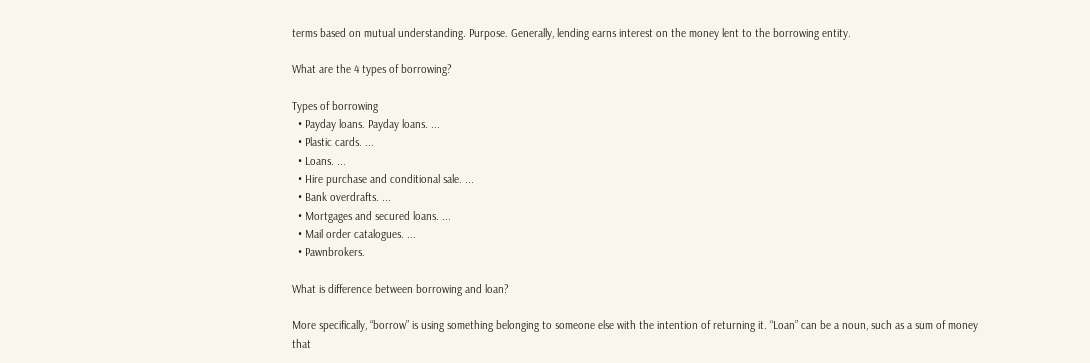terms based on mutual understanding. Purpose. Generally, lending earns interest on the money lent to the borrowing entity.

What are the 4 types of borrowing?

Types of borrowing
  • Payday loans. Payday loans. ...
  • Plastic cards. ...
  • Loans. ...
  • Hire purchase and conditional sale. ...
  • Bank overdrafts. ...
  • Mortgages and secured loans. ...
  • Mail order catalogues. ...
  • Pawnbrokers.

What is difference between borrowing and loan?

More specifically, “borrow” is using something belonging to someone else with the intention of returning it. “Loan” can be a noun, such as a sum of money that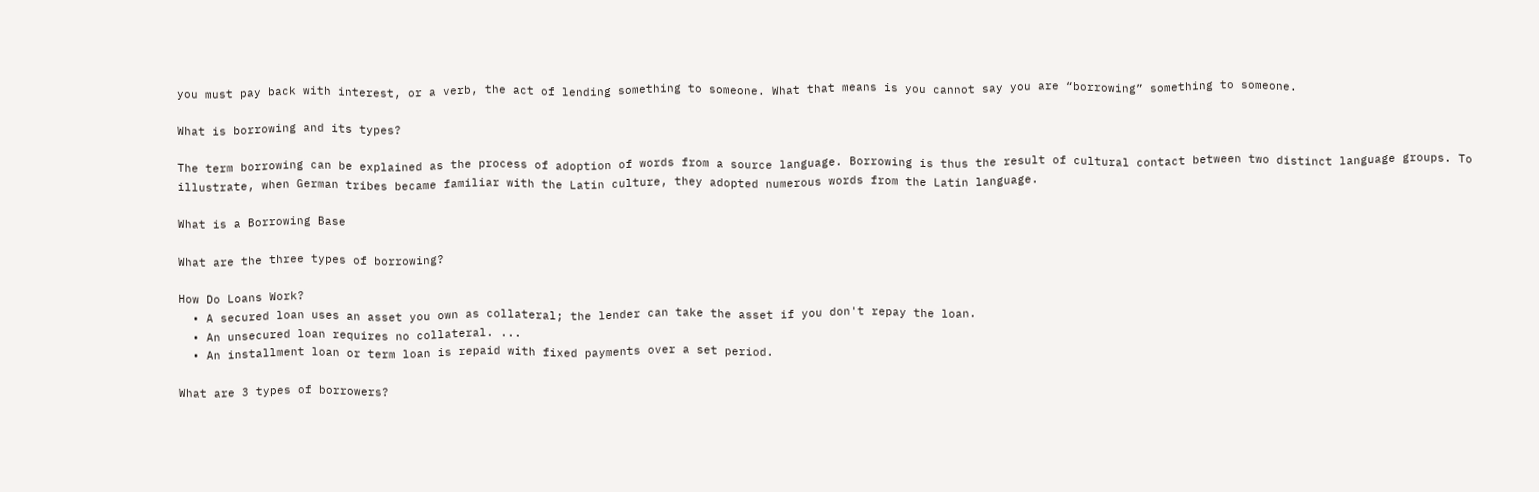you must pay back with interest, or a verb, the act of lending something to someone. What that means is you cannot say you are “borrowing” something to someone.

What is borrowing and its types?

The term borrowing can be explained as the process of adoption of words from a source language. Borrowing is thus the result of cultural contact between two distinct language groups. To illustrate, when German tribes became familiar with the Latin culture, they adopted numerous words from the Latin language.

What is a Borrowing Base

What are the three types of borrowing?

How Do Loans Work?
  • A secured loan uses an asset you own as collateral; the lender can take the asset if you don't repay the loan.
  • An unsecured loan requires no collateral. ...
  • An installment loan or term loan is repaid with fixed payments over a set period.

What are 3 types of borrowers?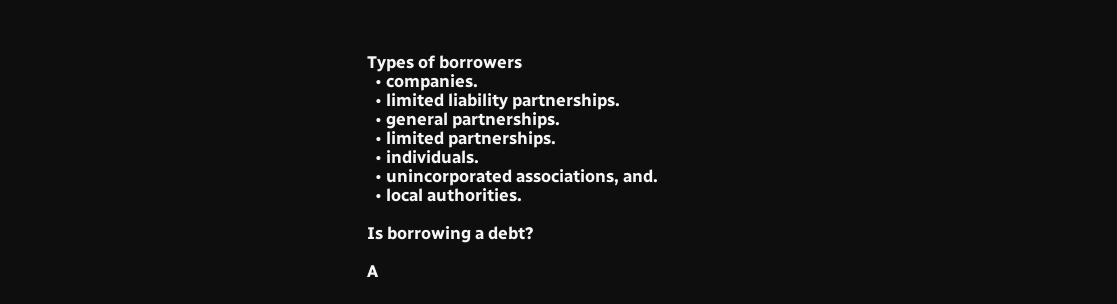Types of borrowers
  • companies.
  • limited liability partnerships.
  • general partnerships.
  • limited partnerships.
  • individuals.
  • unincorporated associations, and.
  • local authorities.

Is borrowing a debt?

A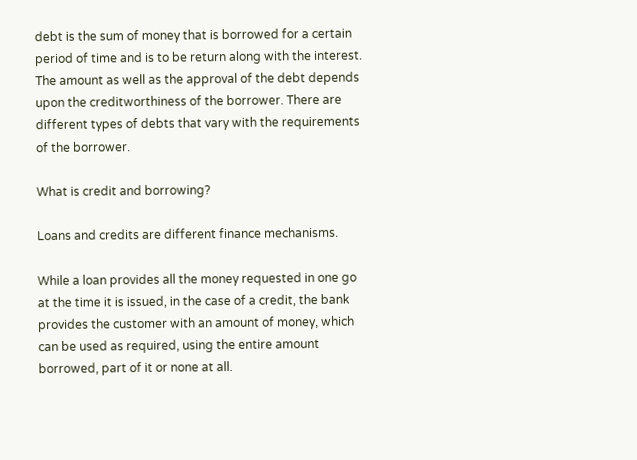debt is the sum of money that is borrowed for a certain period of time and is to be return along with the interest. The amount as well as the approval of the debt depends upon the creditworthiness of the borrower. There are different types of debts that vary with the requirements of the borrower.

What is credit and borrowing?

Loans and credits are different finance mechanisms.

While a loan provides all the money requested in one go at the time it is issued, in the case of a credit, the bank provides the customer with an amount of money, which can be used as required, using the entire amount borrowed, part of it or none at all.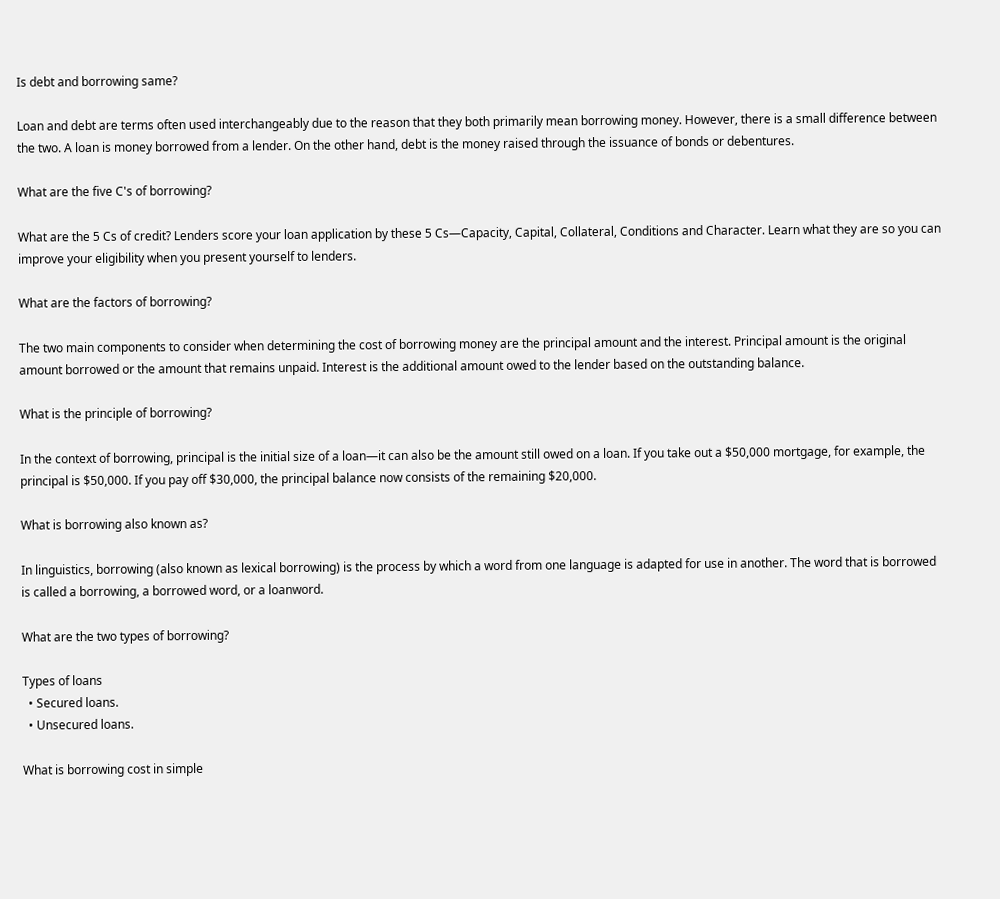Is debt and borrowing same?

Loan and debt are terms often used interchangeably due to the reason that they both primarily mean borrowing money. However, there is a small difference between the two. A loan is money borrowed from a lender. On the other hand, debt is the money raised through the issuance of bonds or debentures.

What are the five C's of borrowing?

What are the 5 Cs of credit? Lenders score your loan application by these 5 Cs—Capacity, Capital, Collateral, Conditions and Character. Learn what they are so you can improve your eligibility when you present yourself to lenders.

What are the factors of borrowing?

The two main components to consider when determining the cost of borrowing money are the principal amount and the interest. Principal amount is the original amount borrowed or the amount that remains unpaid. Interest is the additional amount owed to the lender based on the outstanding balance.

What is the principle of borrowing?

In the context of borrowing, principal is the initial size of a loan—it can also be the amount still owed on a loan. If you take out a $50,000 mortgage, for example, the principal is $50,000. If you pay off $30,000, the principal balance now consists of the remaining $20,000.

What is borrowing also known as?

In linguistics, borrowing (also known as lexical borrowing) is the process by which a word from one language is adapted for use in another. The word that is borrowed is called a borrowing, a borrowed word, or a loanword.

What are the two types of borrowing?

Types of loans
  • Secured loans.
  • Unsecured loans.

What is borrowing cost in simple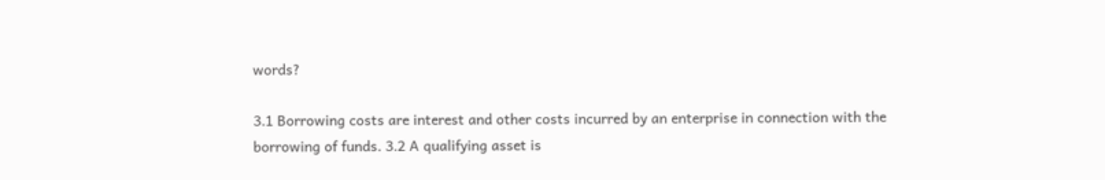words?

3.1 Borrowing costs are interest and other costs incurred by an enterprise in connection with the borrowing of funds. 3.2 A qualifying asset is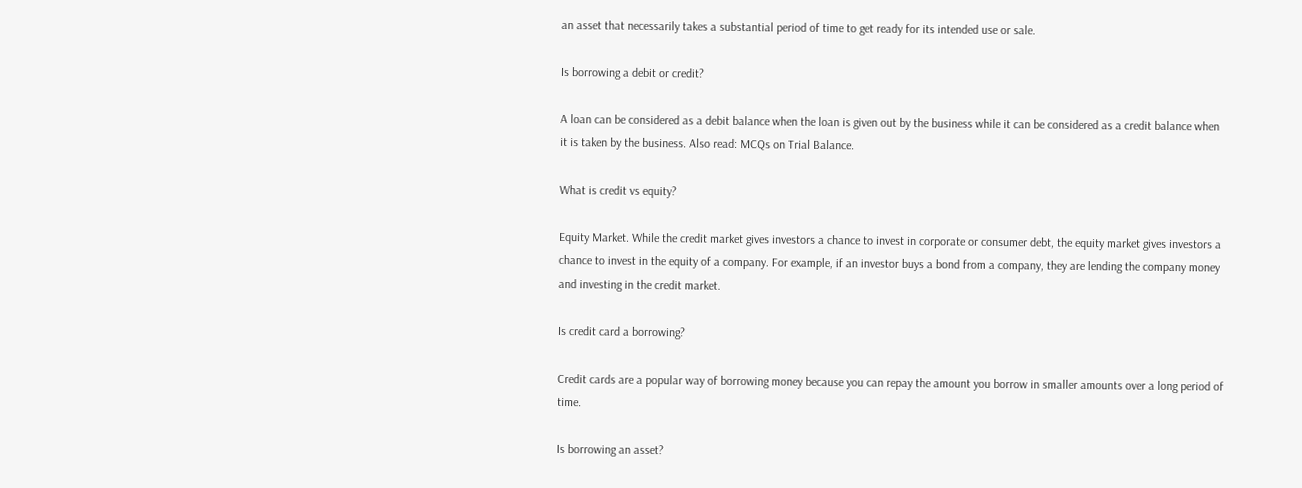an asset that necessarily takes a substantial period of time to get ready for its intended use or sale.

Is borrowing a debit or credit?

A loan can be considered as a debit balance when the loan is given out by the business while it can be considered as a credit balance when it is taken by the business. Also read: MCQs on Trial Balance.

What is credit vs equity?

Equity Market. While the credit market gives investors a chance to invest in corporate or consumer debt, the equity market gives investors a chance to invest in the equity of a company. For example, if an investor buys a bond from a company, they are lending the company money and investing in the credit market.

Is credit card a borrowing?

Credit cards are a popular way of borrowing money because you can repay the amount you borrow in smaller amounts over a long period of time.

Is borrowing an asset?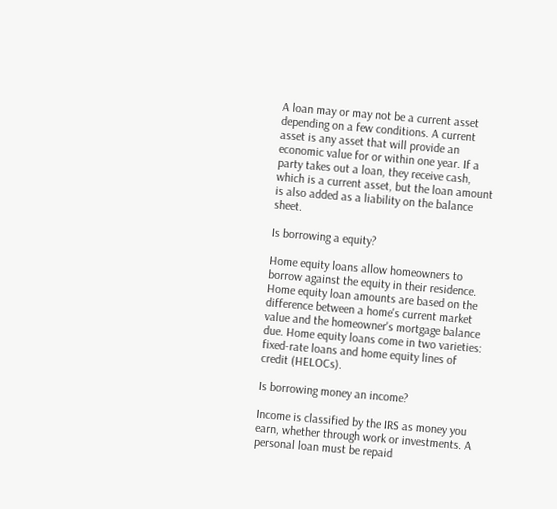A loan may or may not be a current asset depending on a few conditions. A current asset is any asset that will provide an economic value for or within one year. If a party takes out a loan, they receive cash, which is a current asset, but the loan amount is also added as a liability on the balance sheet.

Is borrowing a equity?

Home equity loans allow homeowners to borrow against the equity in their residence. Home equity loan amounts are based on the difference between a home's current market value and the homeowner's mortgage balance due. Home equity loans come in two varieties: fixed-rate loans and home equity lines of credit (HELOCs).

Is borrowing money an income?

Income is classified by the IRS as money you earn, whether through work or investments. A personal loan must be repaid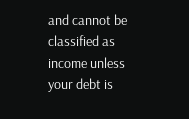and cannot be classified as income unless your debt is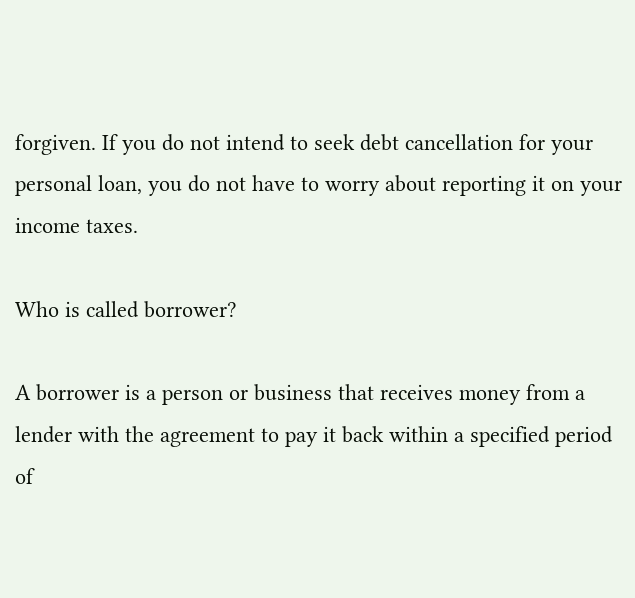forgiven. If you do not intend to seek debt cancellation for your personal loan, you do not have to worry about reporting it on your income taxes.

Who is called borrower?

A borrower is a person or business that receives money from a lender with the agreement to pay it back within a specified period of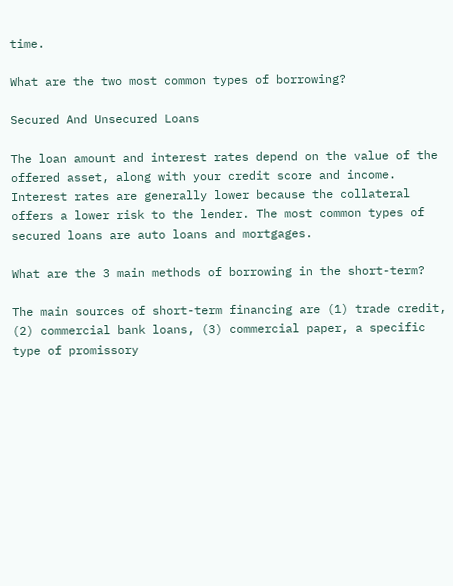time.

What are the two most common types of borrowing?

Secured And Unsecured Loans

The loan amount and interest rates depend on the value of the offered asset, along with your credit score and income. Interest rates are generally lower because the collateral offers a lower risk to the lender. The most common types of secured loans are auto loans and mortgages.

What are the 3 main methods of borrowing in the short-term?

The main sources of short-term financing are (1) trade credit, (2) commercial bank loans, (3) commercial paper, a specific type of promissory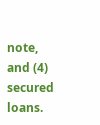note, and (4) secured loans.